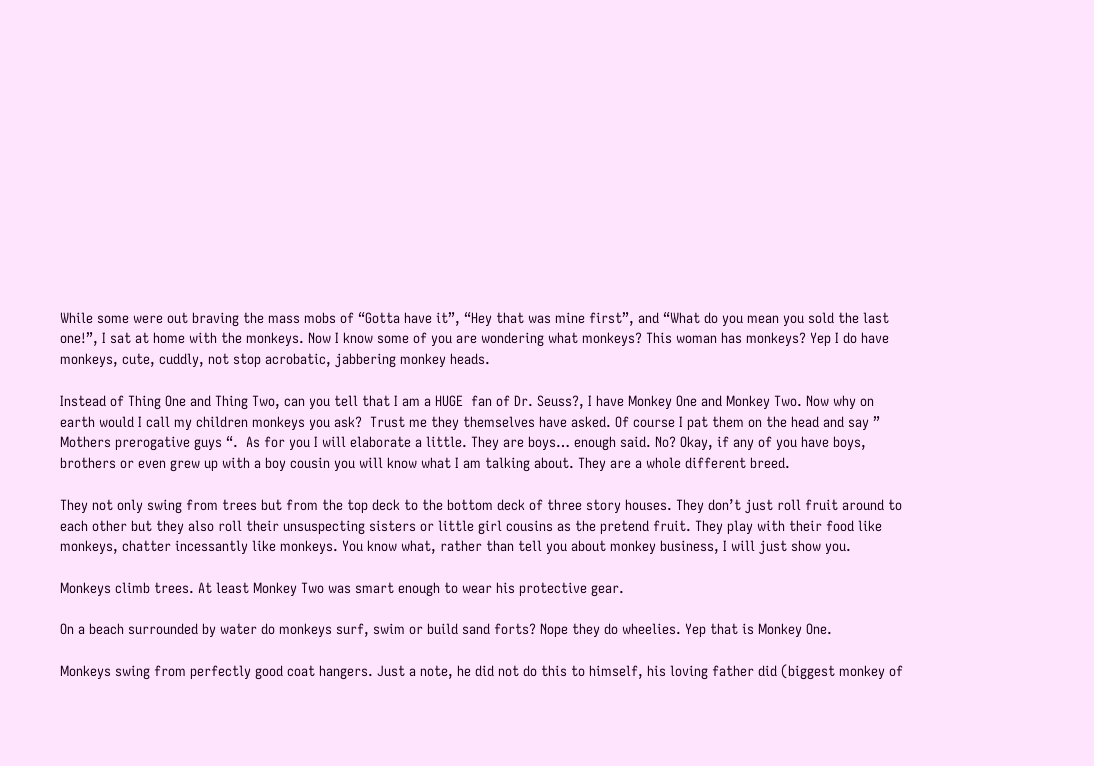While some were out braving the mass mobs of “Gotta have it”, “Hey that was mine first”, and “What do you mean you sold the last one!”, I sat at home with the monkeys. Now I know some of you are wondering what monkeys? This woman has monkeys? Yep I do have monkeys, cute, cuddly, not stop acrobatic, jabbering monkey heads.

Instead of Thing One and Thing Two, can you tell that I am a HUGE  fan of Dr. Seuss?, I have Monkey One and Monkey Two. Now why on earth would I call my children monkeys you ask?  Trust me they themselves have asked. Of course I pat them on the head and say ” Mothers prerogative guys “.  As for you I will elaborate a little. They are boys… enough said. No? Okay, if any of you have boys, brothers or even grew up with a boy cousin you will know what I am talking about. They are a whole different breed.

They not only swing from trees but from the top deck to the bottom deck of three story houses. They don’t just roll fruit around to each other but they also roll their unsuspecting sisters or little girl cousins as the pretend fruit. They play with their food like monkeys, chatter incessantly like monkeys. You know what, rather than tell you about monkey business, I will just show you.

Monkeys climb trees. At least Monkey Two was smart enough to wear his protective gear.

On a beach surrounded by water do monkeys surf, swim or build sand forts? Nope they do wheelies. Yep that is Monkey One.

Monkeys swing from perfectly good coat hangers. Just a note, he did not do this to himself, his loving father did (biggest monkey of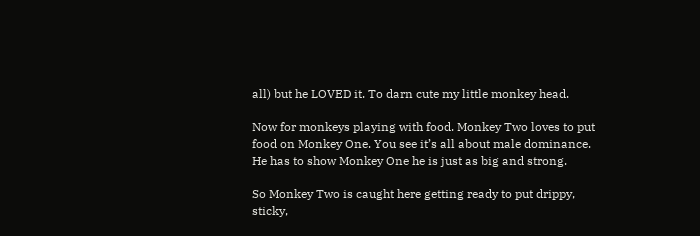all) but he LOVED it. To darn cute my little monkey head.

Now for monkeys playing with food. Monkey Two loves to put food on Monkey One. You see it’s all about male dominance. He has to show Monkey One he is just as big and strong.

So Monkey Two is caught here getting ready to put drippy, sticky,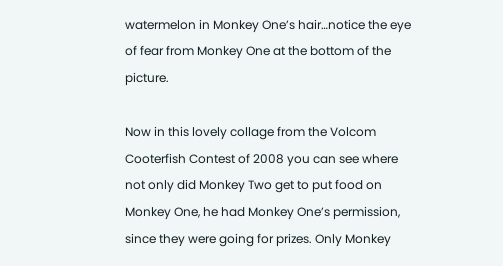watermelon in Monkey One’s hair…notice the eye of fear from Monkey One at the bottom of the picture.

Now in this lovely collage from the Volcom Cooterfish Contest of 2008 you can see where not only did Monkey Two get to put food on Monkey One, he had Monkey One’s permission, since they were going for prizes. Only Monkey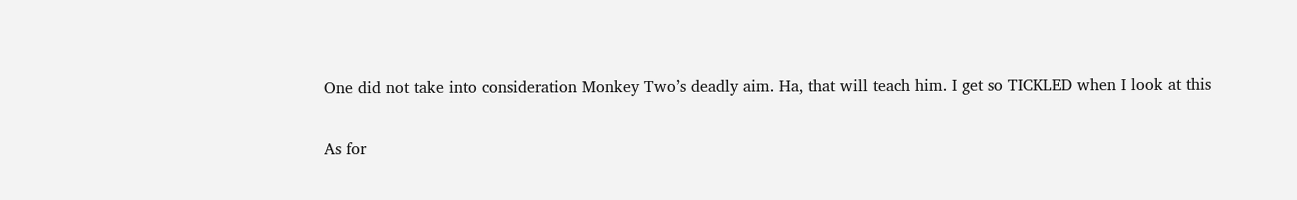One did not take into consideration Monkey Two’s deadly aim. Ha, that will teach him. I get so TICKLED when I look at this

As for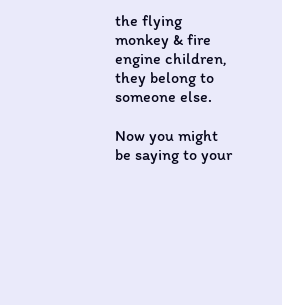the flying monkey & fire engine children, they belong to someone else.

Now you might be saying to your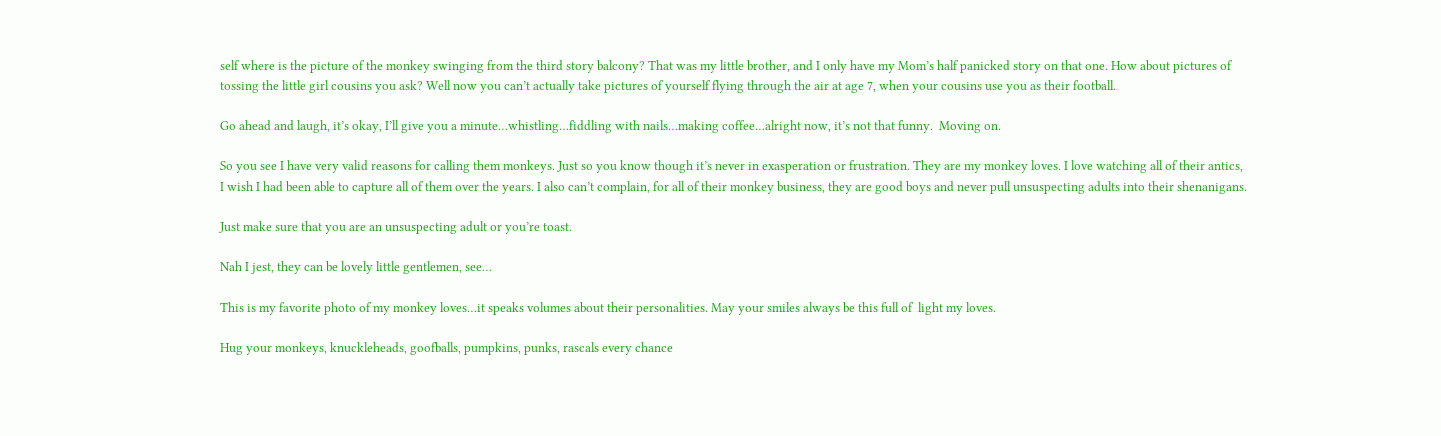self where is the picture of the monkey swinging from the third story balcony? That was my little brother, and I only have my Mom’s half panicked story on that one. How about pictures of tossing the little girl cousins you ask? Well now you can’t actually take pictures of yourself flying through the air at age 7, when your cousins use you as their football.

Go ahead and laugh, it’s okay, I’ll give you a minute…whistling…fiddling with nails…making coffee…alright now, it’s not that funny.  Moving on.

So you see I have very valid reasons for calling them monkeys. Just so you know though it’s never in exasperation or frustration. They are my monkey loves. I love watching all of their antics, I wish I had been able to capture all of them over the years. I also can’t complain, for all of their monkey business, they are good boys and never pull unsuspecting adults into their shenanigans.

Just make sure that you are an unsuspecting adult or you’re toast.

Nah I jest, they can be lovely little gentlemen, see…

This is my favorite photo of my monkey loves…it speaks volumes about their personalities. May your smiles always be this full of  light my loves.

Hug your monkeys, knuckleheads, goofballs, pumpkins, punks, rascals every chance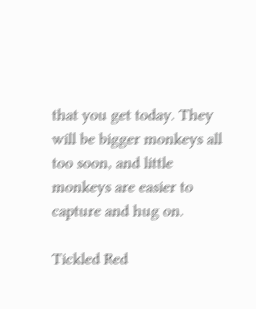that you get today. They will be bigger monkeys all too soon, and little monkeys are easier to capture and hug on.

Tickled Red